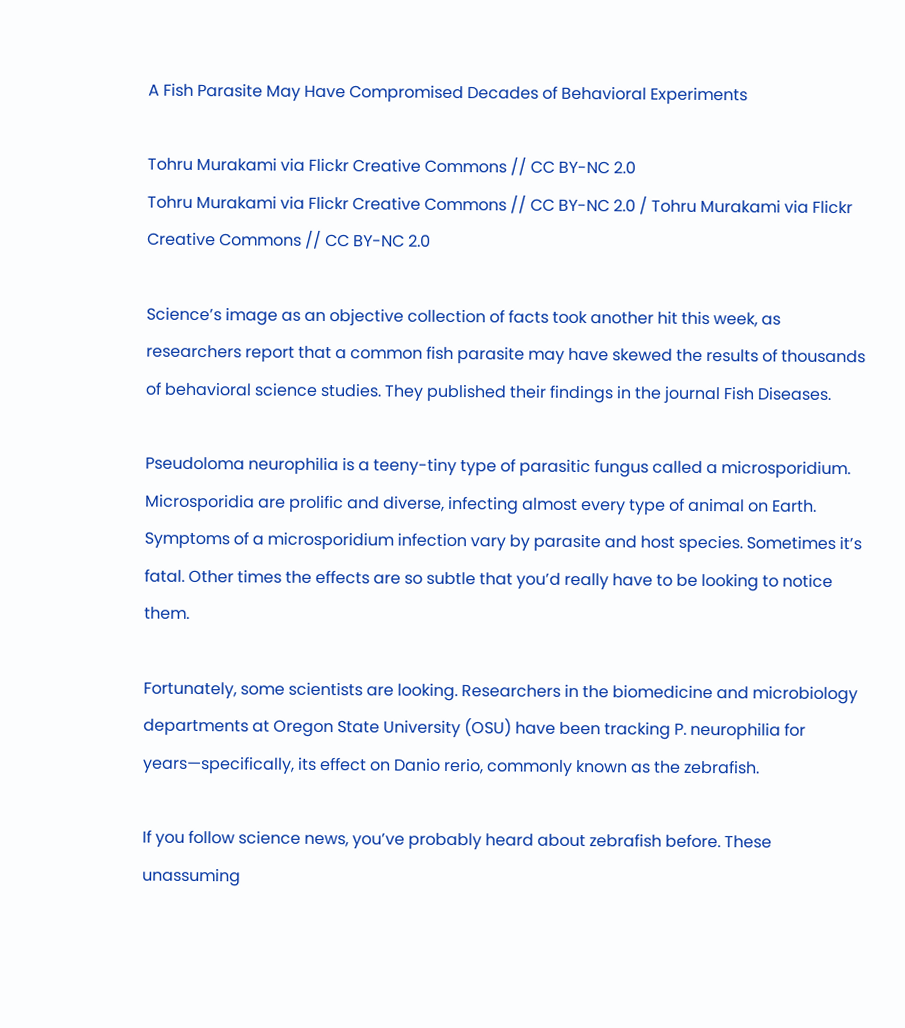A Fish Parasite May Have Compromised Decades of Behavioral Experiments

Tohru Murakami via Flickr Creative Commons // CC BY-NC 2.0
Tohru Murakami via Flickr Creative Commons // CC BY-NC 2.0 / Tohru Murakami via Flickr Creative Commons // CC BY-NC 2.0

Science’s image as an objective collection of facts took another hit this week, as researchers report that a common fish parasite may have skewed the results of thousands of behavioral science studies. They published their findings in the journal Fish Diseases.

Pseudoloma neurophilia is a teeny-tiny type of parasitic fungus called a microsporidium. Microsporidia are prolific and diverse, infecting almost every type of animal on Earth. Symptoms of a microsporidium infection vary by parasite and host species. Sometimes it’s fatal. Other times the effects are so subtle that you’d really have to be looking to notice them.

Fortunately, some scientists are looking. Researchers in the biomedicine and microbiology departments at Oregon State University (OSU) have been tracking P. neurophilia for years—specifically, its effect on Danio rerio, commonly known as the zebrafish.

If you follow science news, you’ve probably heard about zebrafish before. These unassuming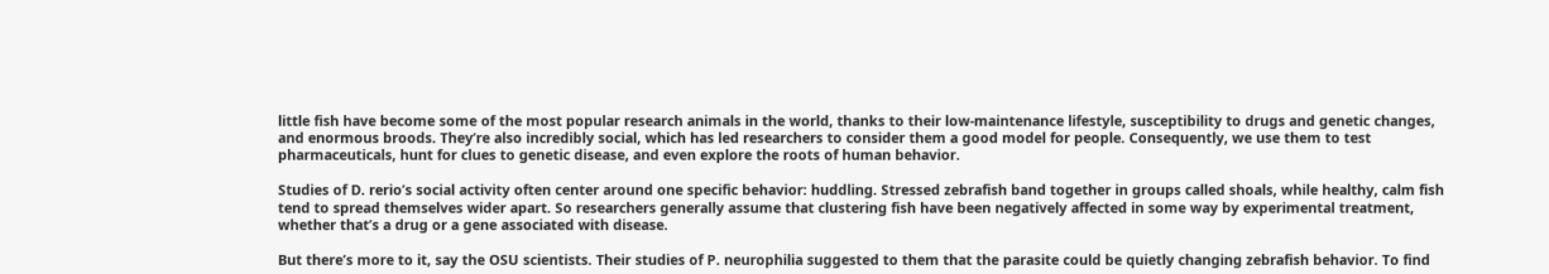little fish have become some of the most popular research animals in the world, thanks to their low-maintenance lifestyle, susceptibility to drugs and genetic changes, and enormous broods. They’re also incredibly social, which has led researchers to consider them a good model for people. Consequently, we use them to test pharmaceuticals, hunt for clues to genetic disease, and even explore the roots of human behavior.

Studies of D. rerio’s social activity often center around one specific behavior: huddling. Stressed zebrafish band together in groups called shoals, while healthy, calm fish tend to spread themselves wider apart. So researchers generally assume that clustering fish have been negatively affected in some way by experimental treatment, whether that’s a drug or a gene associated with disease.

But there’s more to it, say the OSU scientists. Their studies of P. neurophilia suggested to them that the parasite could be quietly changing zebrafish behavior. To find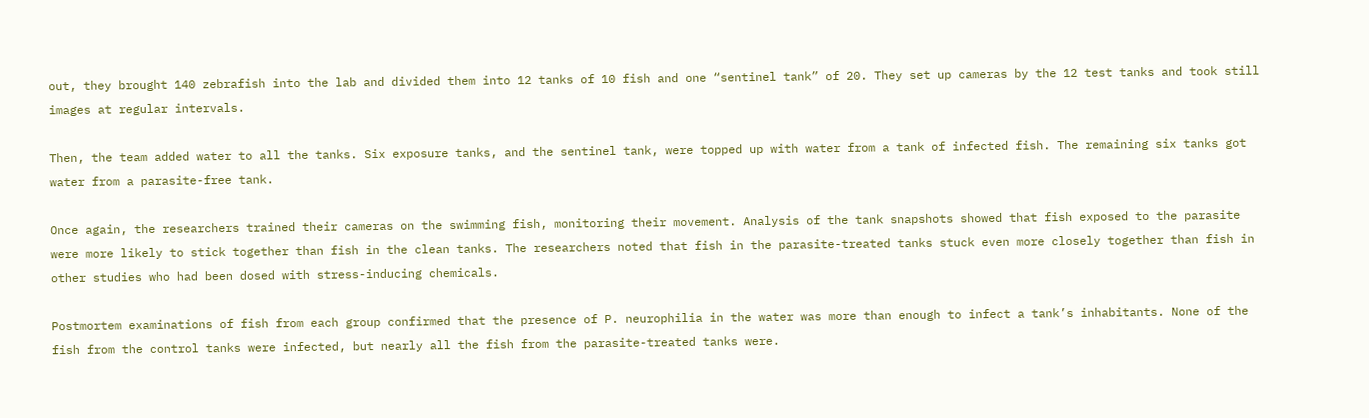out, they brought 140 zebrafish into the lab and divided them into 12 tanks of 10 fish and one “sentinel tank” of 20. They set up cameras by the 12 test tanks and took still images at regular intervals.

Then, the team added water to all the tanks. Six exposure tanks, and the sentinel tank, were topped up with water from a tank of infected fish. The remaining six tanks got water from a parasite-free tank.

Once again, the researchers trained their cameras on the swimming fish, monitoring their movement. Analysis of the tank snapshots showed that fish exposed to the parasite were more likely to stick together than fish in the clean tanks. The researchers noted that fish in the parasite-treated tanks stuck even more closely together than fish in other studies who had been dosed with stress-inducing chemicals.

Postmortem examinations of fish from each group confirmed that the presence of P. neurophilia in the water was more than enough to infect a tank’s inhabitants. None of the fish from the control tanks were infected, but nearly all the fish from the parasite-treated tanks were.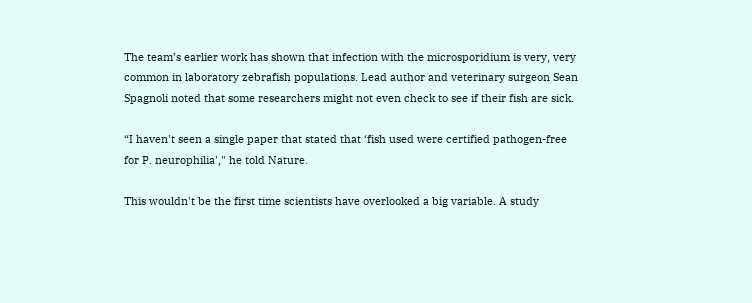The team’s earlier work has shown that infection with the microsporidium is very, very common in laboratory zebrafish populations. Lead author and veterinary surgeon Sean Spagnoli noted that some researchers might not even check to see if their fish are sick.

“I haven't seen a single paper that stated that ‘fish used were certified pathogen-free for P. neurophilia'," he told Nature.

This wouldn't be the first time scientists have overlooked a big variable. A study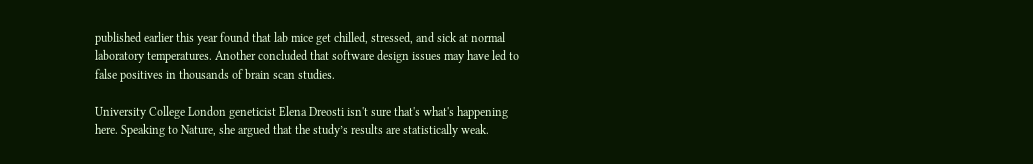published earlier this year found that lab mice get chilled, stressed, and sick at normal laboratory temperatures. Another concluded that software design issues may have led to false positives in thousands of brain scan studies.

University College London geneticist Elena Dreosti isn't sure that's what's happening here. Speaking to Nature, she argued that the study’s results are statistically weak.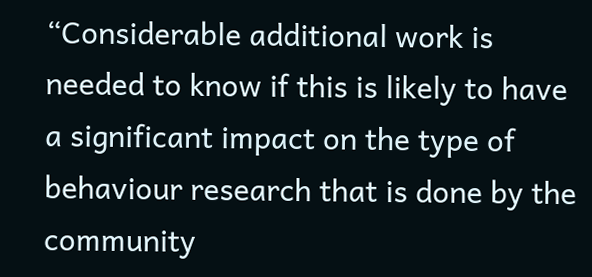“Considerable additional work is needed to know if this is likely to have a significant impact on the type of behaviour research that is done by the community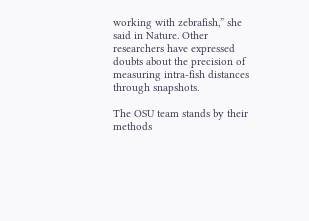working with zebrafish,” she said in Nature. Other researchers have expressed doubts about the precision of measuring intra-fish distances through snapshots.

The OSU team stands by their methods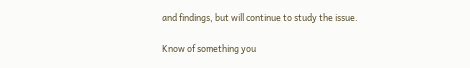and findings, but will continue to study the issue.

Know of something you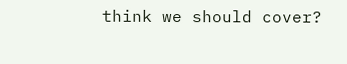think we should cover?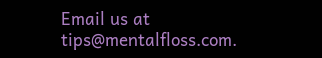Email us at tips@mentalfloss.com.